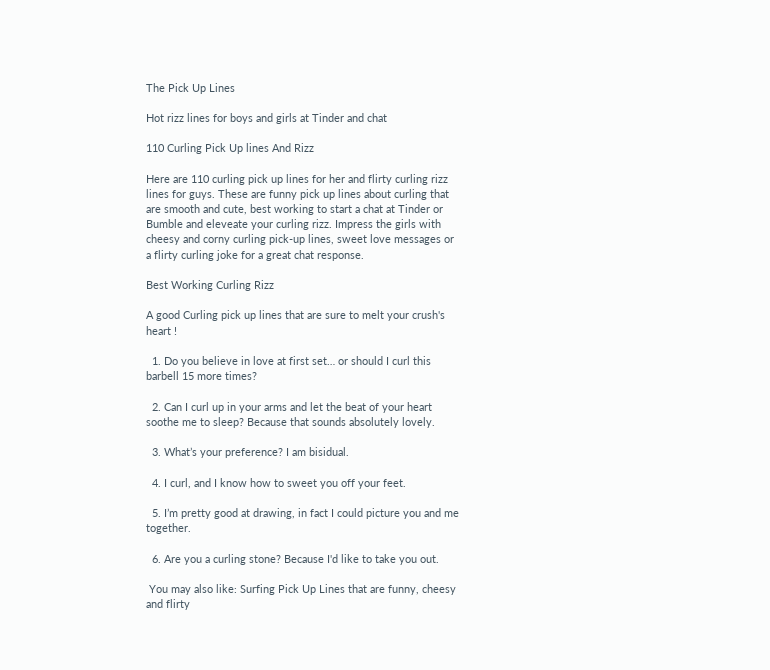The Pick Up Lines

Hot rizz lines for boys and girls at Tinder and chat

110 Curling Pick Up lines And Rizz

Here are 110 curling pick up lines for her and flirty curling rizz lines for guys. These are funny pick up lines about curling that are smooth and cute, best working to start a chat at Tinder or Bumble and eleveate your curling rizz. Impress the girls with cheesy and corny curling pick-up lines, sweet love messages or a flirty curling joke for a great chat response.

Best Working Curling Rizz

A good Curling pick up lines that are sure to melt your crush's heart !

  1. Do you believe in love at first set… or should I curl this barbell 15 more times?

  2. Can I curl up in your arms and let the beat of your heart soothe me to sleep? Because that sounds absolutely lovely.

  3. What’s your preference? I am bisidual.

  4. I curl, and I know how to sweet you off your feet.

  5. I’m pretty good at drawing, in fact I could picture you and me together.

  6. Are you a curling stone? Because I'd like to take you out.

 You may also like: Surfing Pick Up Lines that are funny, cheesy and flirty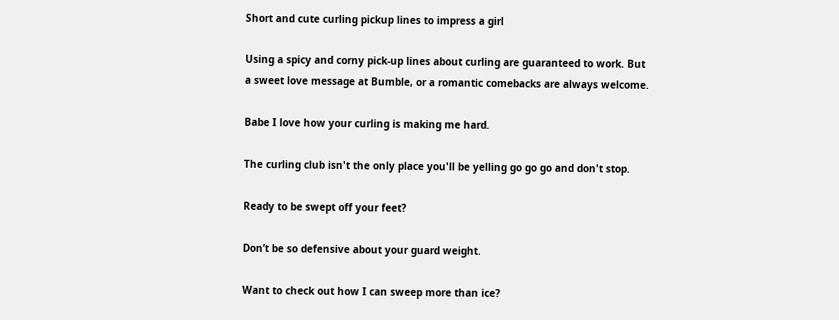Short and cute curling pickup lines to impress a girl

Using a spicy and corny pick-up lines about curling are guaranteed to work. But a sweet love message at Bumble, or a romantic comebacks are always welcome.

Babe I love how your curling is making me hard.

The curling club isn't the only place you'll be yelling go go go and don't stop.

Ready to be swept off your feet?

Don’t be so defensive about your guard weight.

Want to check out how I can sweep more than ice?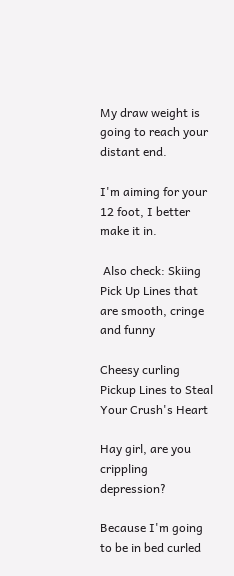My draw weight is going to reach your distant end.

I'm aiming for your 12 foot, I better make it in.

 Also check: Skiing Pick Up Lines that are smooth, cringe and funny

Cheesy curling Pickup Lines to Steal Your Crush's Heart

Hay girl, are you crippling depression?

Because I'm going to be in bed curled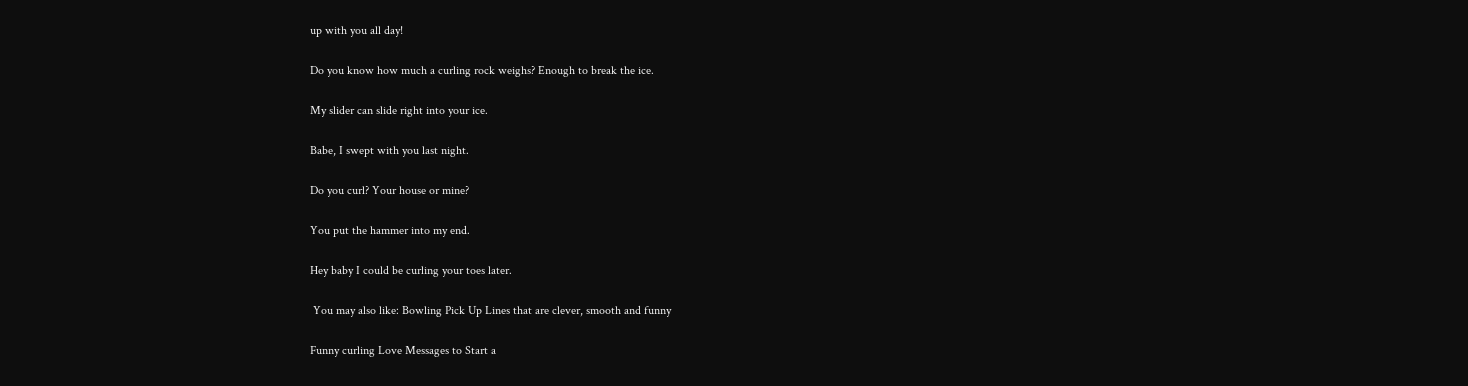up with you all day!

Do you know how much a curling rock weighs? Enough to break the ice.

My slider can slide right into your ice.

Babe, I swept with you last night.

Do you curl? Your house or mine?

You put the hammer into my end.

Hey baby I could be curling your toes later.

 You may also like: Bowling Pick Up Lines that are clever, smooth and funny

Funny curling Love Messages to Start a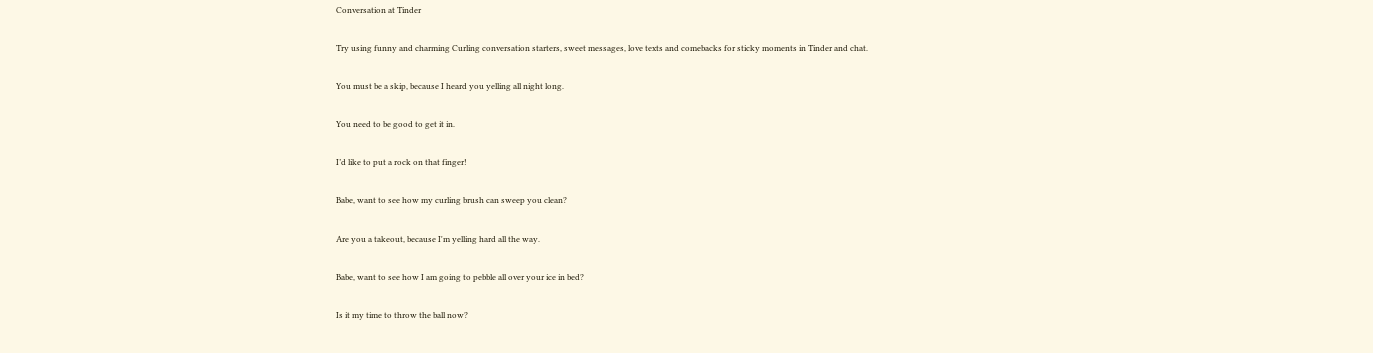Conversation at Tinder

Try using funny and charming Curling conversation starters, sweet messages, love texts and comebacks for sticky moments in Tinder and chat.

You must be a skip, because I heard you yelling all night long.

You need to be good to get it in.

I’d like to put a rock on that finger!

Babe, want to see how my curling brush can sweep you clean?

Are you a takeout, because I'm yelling hard all the way.

Babe, want to see how I am going to pebble all over your ice in bed?

Is it my time to throw the ball now?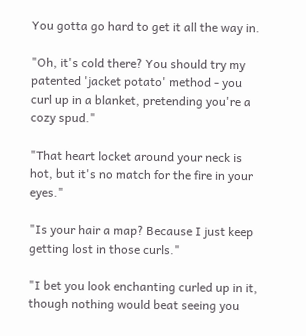You gotta go hard to get it all the way in.

"Oh, it's cold there? You should try my patented 'jacket potato' method - you curl up in a blanket, pretending you're a cozy spud."

"That heart locket around your neck is hot, but it's no match for the fire in your eyes."

"Is your hair a map? Because I just keep getting lost in those curls."

"I bet you look enchanting curled up in it, though nothing would beat seeing you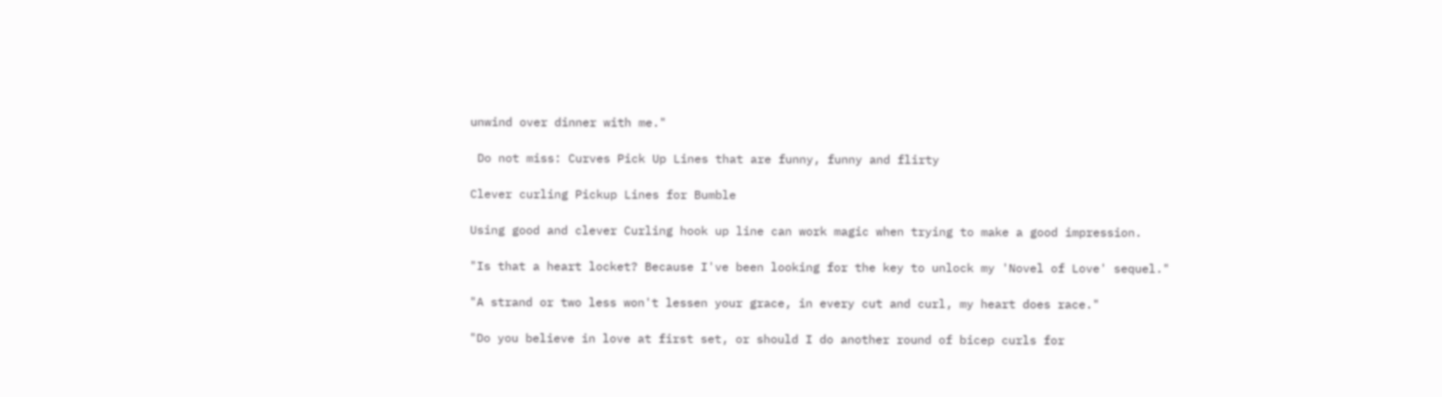unwind over dinner with me."

 Do not miss: Curves Pick Up Lines that are funny, funny and flirty

Clever curling Pickup Lines for Bumble

Using good and clever Curling hook up line can work magic when trying to make a good impression.

"Is that a heart locket? Because I've been looking for the key to unlock my 'Novel of Love' sequel."

"A strand or two less won't lessen your grace, in every cut and curl, my heart does race."

"Do you believe in love at first set, or should I do another round of bicep curls for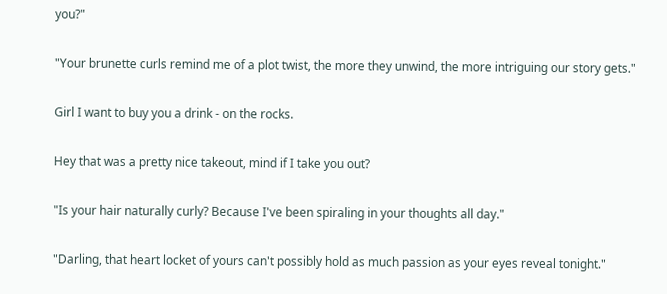you?"

"Your brunette curls remind me of a plot twist, the more they unwind, the more intriguing our story gets."

Girl I want to buy you a drink - on the rocks.

Hey that was a pretty nice takeout, mind if I take you out?

"Is your hair naturally curly? Because I've been spiraling in your thoughts all day."

"Darling, that heart locket of yours can't possibly hold as much passion as your eyes reveal tonight."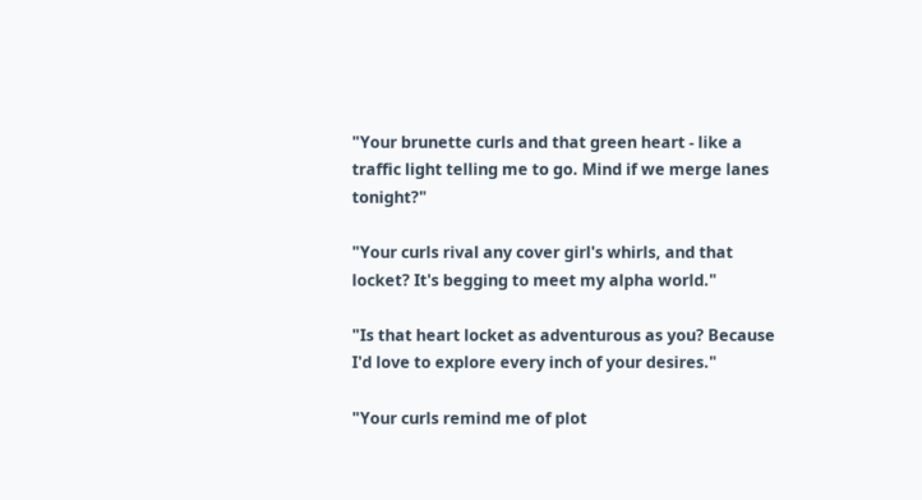"Your brunette curls and that green heart - like a traffic light telling me to go. Mind if we merge lanes tonight?"

"Your curls rival any cover girl's whirls, and that locket? It's begging to meet my alpha world."

"Is that heart locket as adventurous as you? Because I'd love to explore every inch of your desires."

"Your curls remind me of plot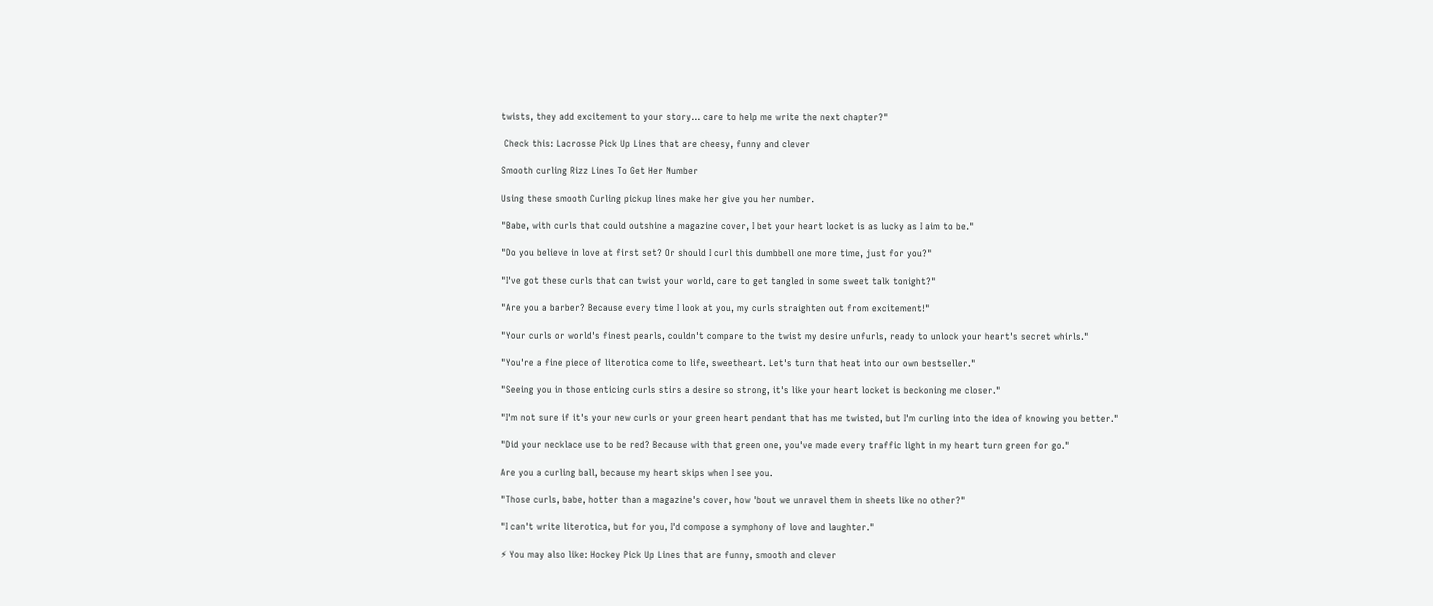twists, they add excitement to your story... care to help me write the next chapter?"

 Check this: Lacrosse Pick Up Lines that are cheesy, funny and clever

Smooth curling Rizz Lines To Get Her Number

Using these smooth Curling pickup lines make her give you her number.

"Babe, with curls that could outshine a magazine cover, I bet your heart locket is as lucky as I aim to be."

"Do you believe in love at first set? Or should I curl this dumbbell one more time, just for you?"

"I've got these curls that can twist your world, care to get tangled in some sweet talk tonight?"

"Are you a barber? Because every time I look at you, my curls straighten out from excitement!"

"Your curls or world's finest pearls, couldn't compare to the twist my desire unfurls, ready to unlock your heart's secret whirls."

"You're a fine piece of literotica come to life, sweetheart. Let's turn that heat into our own bestseller."

"Seeing you in those enticing curls stirs a desire so strong, it's like your heart locket is beckoning me closer."

"I'm not sure if it's your new curls or your green heart pendant that has me twisted, but I'm curling into the idea of knowing you better."

"Did your necklace use to be red? Because with that green one, you've made every traffic light in my heart turn green for go."

Are you a curling ball, because my heart skips when I see you.

"Those curls, babe, hotter than a magazine's cover, how 'bout we unravel them in sheets like no other?"

"I can't write literotica, but for you, I'd compose a symphony of love and laughter."

⚡ You may also like: Hockey Pick Up Lines that are funny, smooth and clever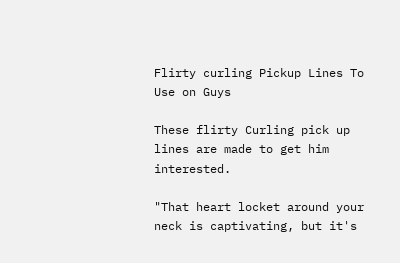Flirty curling Pickup Lines To Use on Guys

These flirty Curling pick up lines are made to get him interested.

"That heart locket around your neck is captivating, but it's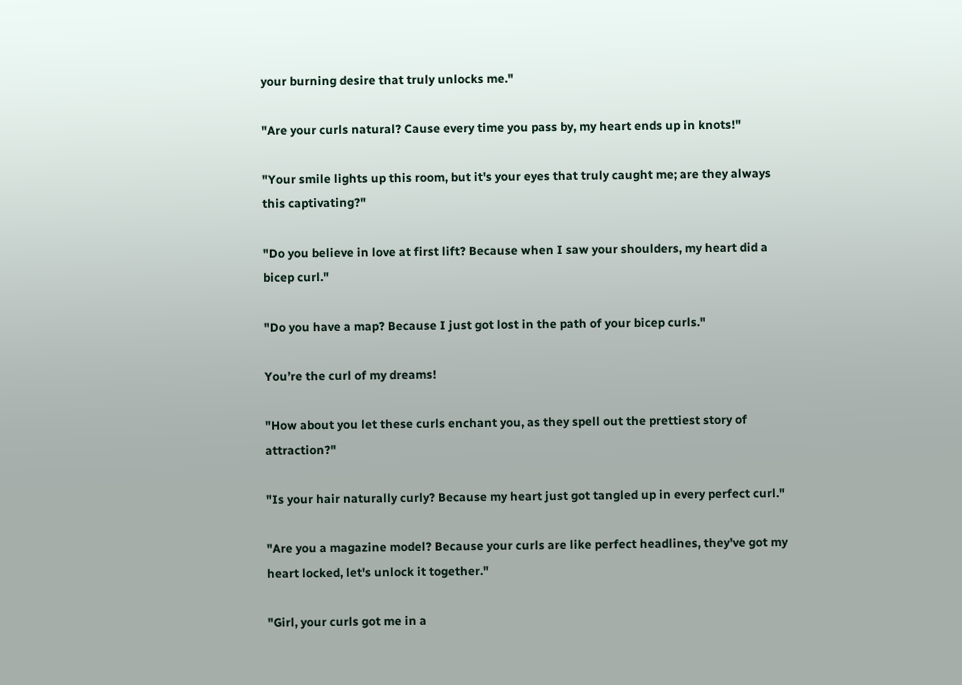your burning desire that truly unlocks me."

"Are your curls natural? Cause every time you pass by, my heart ends up in knots!"

"Your smile lights up this room, but it's your eyes that truly caught me; are they always this captivating?"

"Do you believe in love at first lift? Because when I saw your shoulders, my heart did a bicep curl."

"Do you have a map? Because I just got lost in the path of your bicep curls."

You’re the curl of my dreams!

"How about you let these curls enchant you, as they spell out the prettiest story of attraction?"

"Is your hair naturally curly? Because my heart just got tangled up in every perfect curl."

"Are you a magazine model? Because your curls are like perfect headlines, they've got my heart locked, let's unlock it together."

"Girl, your curls got me in a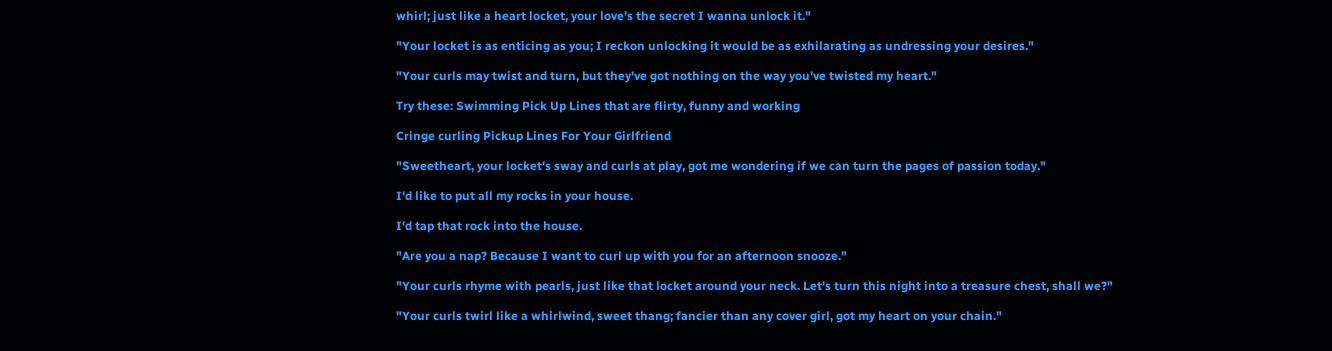whirl; just like a heart locket, your love's the secret I wanna unlock it."

"Your locket is as enticing as you; I reckon unlocking it would be as exhilarating as undressing your desires."

"Your curls may twist and turn, but they've got nothing on the way you've twisted my heart."

Try these: Swimming Pick Up Lines that are flirty, funny and working

Cringe curling Pickup Lines For Your Girlfriend

"Sweetheart, your locket's sway and curls at play, got me wondering if we can turn the pages of passion today."

I'd like to put all my rocks in your house.

I'd tap that rock into the house.

"Are you a nap? Because I want to curl up with you for an afternoon snooze."

"Your curls rhyme with pearls, just like that locket around your neck. Let's turn this night into a treasure chest, shall we?"

"Your curls twirl like a whirlwind, sweet thang; fancier than any cover girl, got my heart on your chain."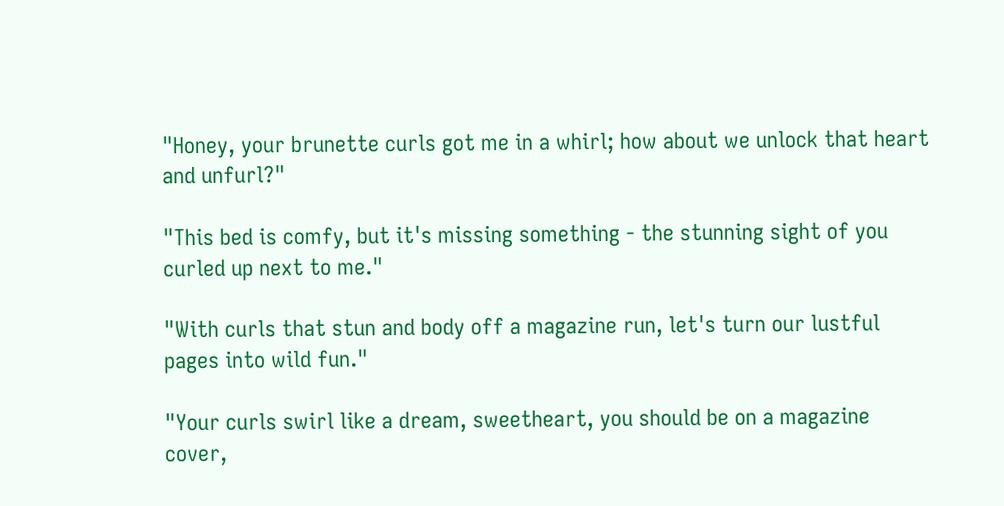"Honey, your brunette curls got me in a whirl; how about we unlock that heart and unfurl?"

"This bed is comfy, but it's missing something - the stunning sight of you curled up next to me."

"With curls that stun and body off a magazine run, let's turn our lustful pages into wild fun."

"Your curls swirl like a dream, sweetheart, you should be on a magazine cover,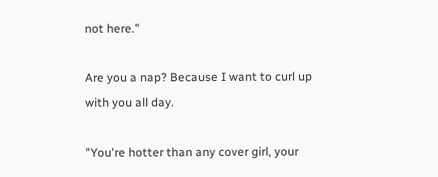not here."

Are you a nap? Because I want to curl up with you all day.

"You're hotter than any cover girl, your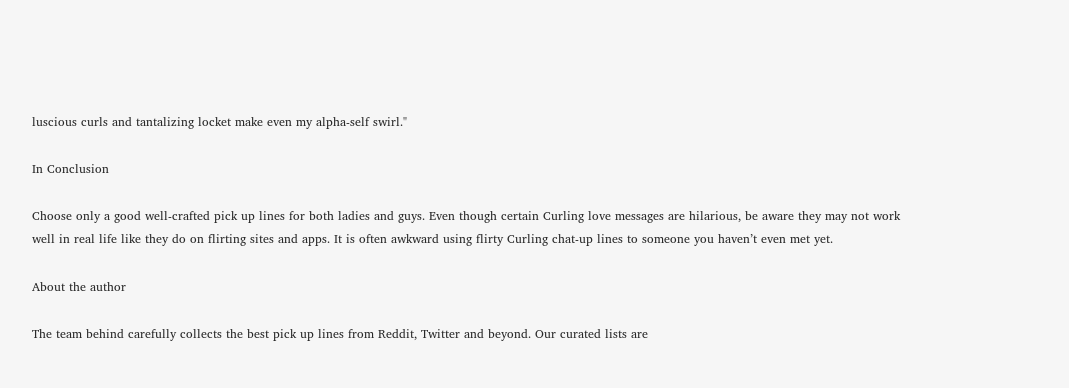luscious curls and tantalizing locket make even my alpha-self swirl."

In Conclusion

Choose only a good well-crafted pick up lines for both ladies and guys. Even though certain Curling love messages are hilarious, be aware they may not work well in real life like they do on flirting sites and apps. It is often awkward using flirty Curling chat-up lines to someone you haven’t even met yet.

About the author

The team behind carefully collects the best pick up lines from Reddit, Twitter and beyond. Our curated lists are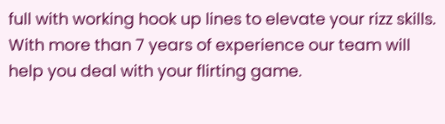full with working hook up lines to elevate your rizz skills. With more than 7 years of experience our team will help you deal with your flirting game.